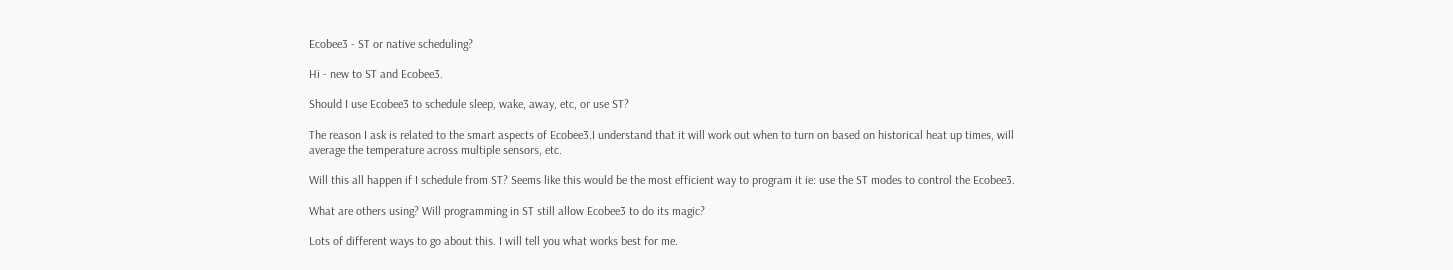Ecobee3 - ST or native scheduling?

Hi - new to ST and Ecobee3.

Should I use Ecobee3 to schedule sleep, wake, away, etc, or use ST?

The reason I ask is related to the smart aspects of Ecobee3.I understand that it will work out when to turn on based on historical heat up times, will average the temperature across multiple sensors, etc.

Will this all happen if I schedule from ST? Seems like this would be the most efficient way to program it ie: use the ST modes to control the Ecobee3.

What are others using? Will programming in ST still allow Ecobee3 to do its magic?

Lots of different ways to go about this. I will tell you what works best for me.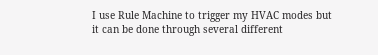I use Rule Machine to trigger my HVAC modes but it can be done through several different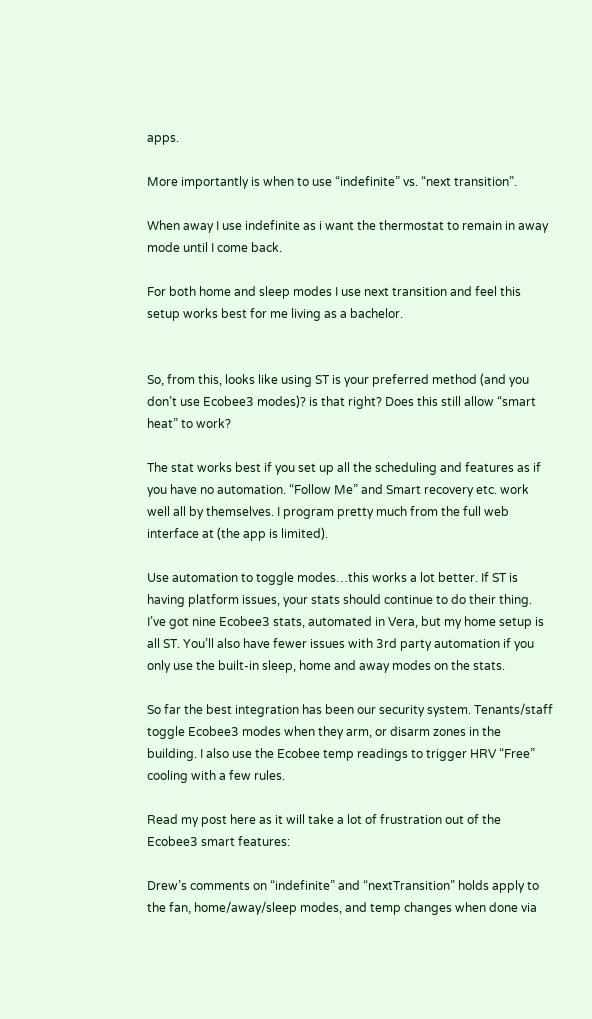apps.

More importantly is when to use “indefinite” vs. “next transition”.

When away I use indefinite as i want the thermostat to remain in away mode until I come back.

For both home and sleep modes I use next transition and feel this setup works best for me living as a bachelor.


So, from this, looks like using ST is your preferred method (and you don’t use Ecobee3 modes)? is that right? Does this still allow “smart heat” to work?

The stat works best if you set up all the scheduling and features as if you have no automation. “Follow Me” and Smart recovery etc. work well all by themselves. I program pretty much from the full web interface at (the app is limited).

Use automation to toggle modes…this works a lot better. If ST is having platform issues, your stats should continue to do their thing. I’ve got nine Ecobee3 stats, automated in Vera, but my home setup is all ST. You’ll also have fewer issues with 3rd party automation if you only use the built-in sleep, home and away modes on the stats.

So far the best integration has been our security system. Tenants/staff toggle Ecobee3 modes when they arm, or disarm zones in the building. I also use the Ecobee temp readings to trigger HRV “Free” cooling with a few rules.

Read my post here as it will take a lot of frustration out of the Ecobee3 smart features:

Drew’s comments on “indefinite” and “nextTransition” holds apply to the fan, home/away/sleep modes, and temp changes when done via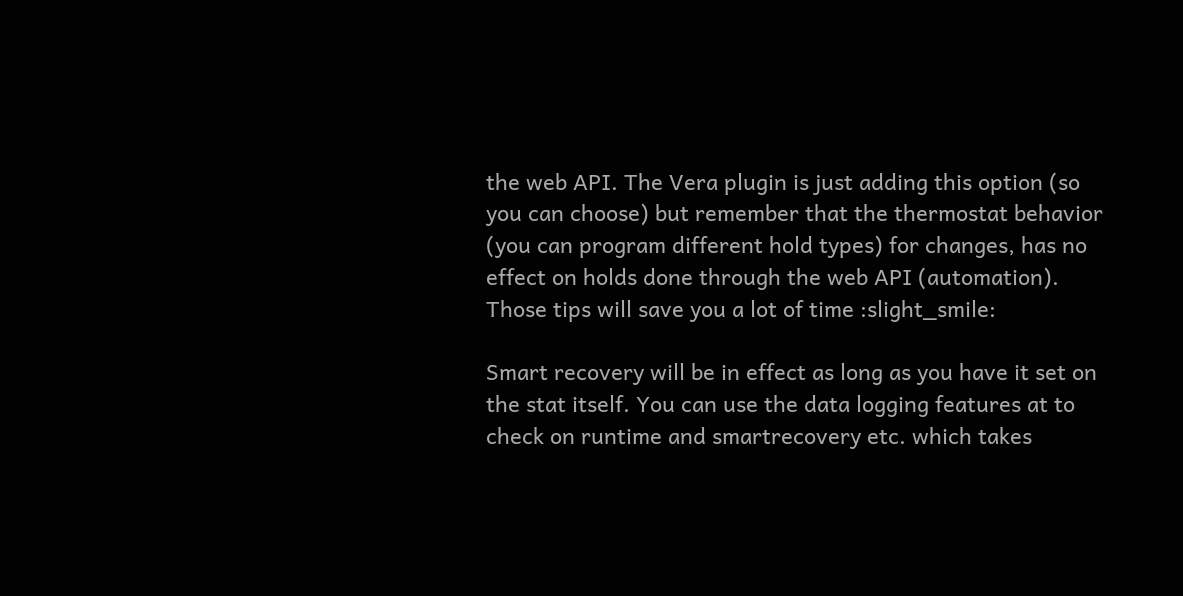the web API. The Vera plugin is just adding this option (so you can choose) but remember that the thermostat behavior (you can program different hold types) for changes, has no effect on holds done through the web API (automation). Those tips will save you a lot of time :slight_smile:

Smart recovery will be in effect as long as you have it set on the stat itself. You can use the data logging features at to check on runtime and smartrecovery etc. which takes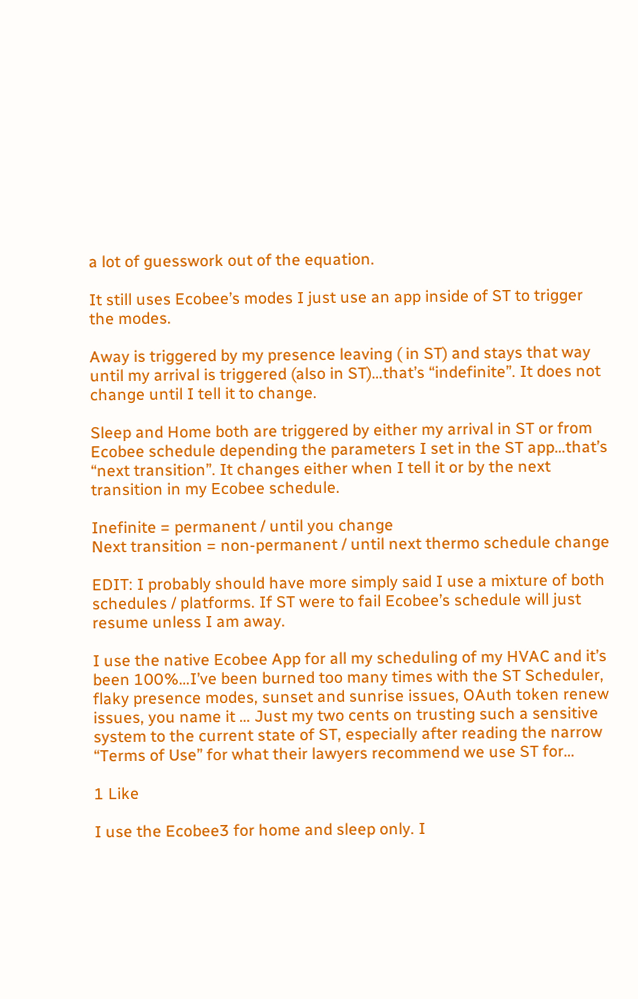a lot of guesswork out of the equation.

It still uses Ecobee’s modes I just use an app inside of ST to trigger the modes.

Away is triggered by my presence leaving ( in ST) and stays that way until my arrival is triggered (also in ST)…that’s “indefinite”. It does not change until I tell it to change.

Sleep and Home both are triggered by either my arrival in ST or from Ecobee schedule depending the parameters I set in the ST app…that’s “next transition”. It changes either when I tell it or by the next transition in my Ecobee schedule.

Inefinite = permanent / until you change
Next transition = non-permanent / until next thermo schedule change

EDIT: I probably should have more simply said I use a mixture of both schedules / platforms. If ST were to fail Ecobee’s schedule will just resume unless I am away.

I use the native Ecobee App for all my scheduling of my HVAC and it’s been 100%…I’ve been burned too many times with the ST Scheduler, flaky presence modes, sunset and sunrise issues, OAuth token renew issues, you name it … Just my two cents on trusting such a sensitive system to the current state of ST, especially after reading the narrow “Terms of Use” for what their lawyers recommend we use ST for…

1 Like

I use the Ecobee3 for home and sleep only. I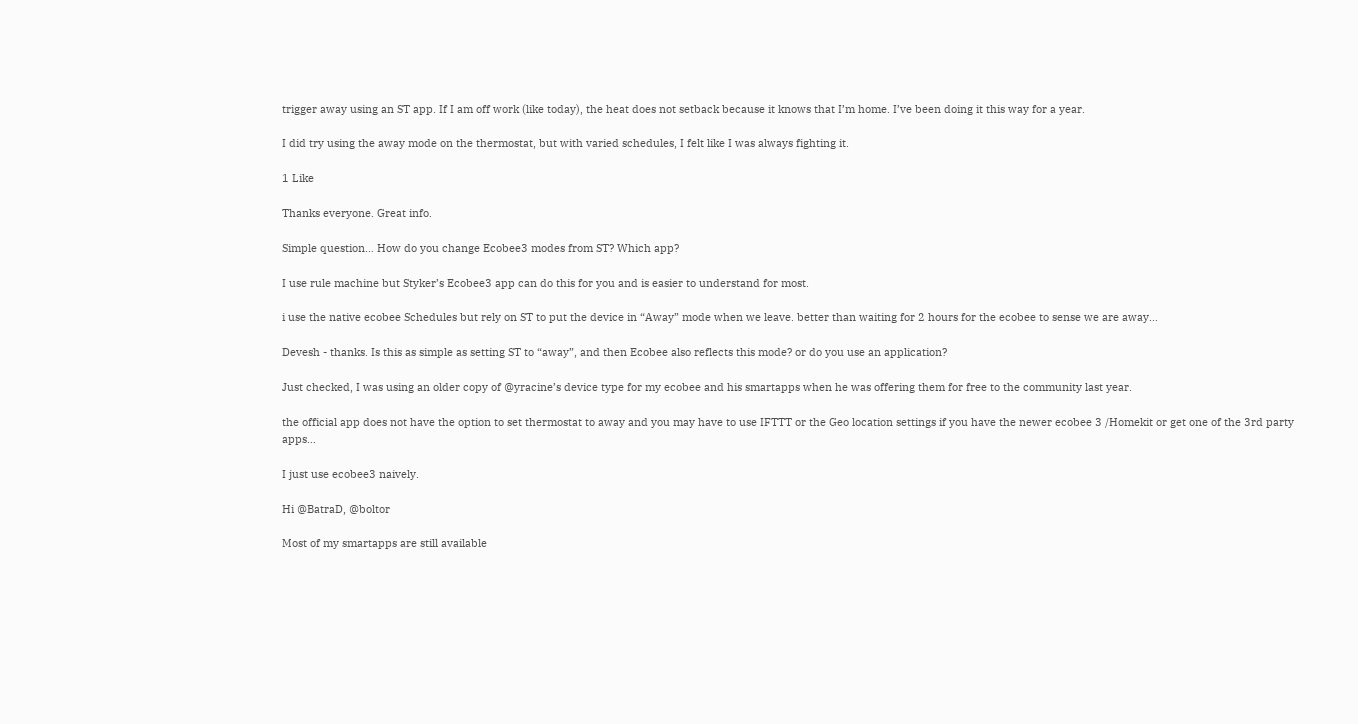trigger away using an ST app. If I am off work (like today), the heat does not setback because it knows that I’m home. I’ve been doing it this way for a year.

I did try using the away mode on the thermostat, but with varied schedules, I felt like I was always fighting it.

1 Like

Thanks everyone. Great info.

Simple question… How do you change Ecobee3 modes from ST? Which app?

I use rule machine but Styker’s Ecobee3 app can do this for you and is easier to understand for most.

i use the native ecobee Schedules but rely on ST to put the device in “Away” mode when we leave. better than waiting for 2 hours for the ecobee to sense we are away…

Devesh - thanks. Is this as simple as setting ST to “away”, and then Ecobee also reflects this mode? or do you use an application?

Just checked, I was using an older copy of @yracine’s device type for my ecobee and his smartapps when he was offering them for free to the community last year.

the official app does not have the option to set thermostat to away and you may have to use IFTTT or the Geo location settings if you have the newer ecobee 3 /Homekit or get one of the 3rd party apps…

I just use ecobee3 naively.

Hi @BatraD, @boltor

Most of my smartapps are still available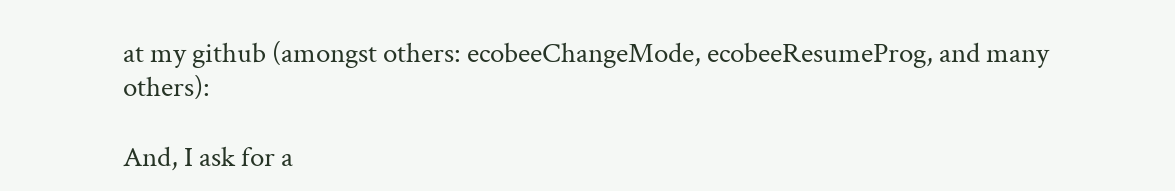at my github (amongst others: ecobeeChangeMode, ecobeeResumeProg, and many others):

And, I ask for a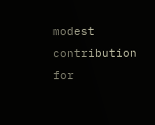modest contribution for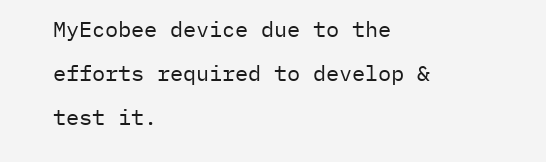MyEcobee device due to the efforts required to develop & test it.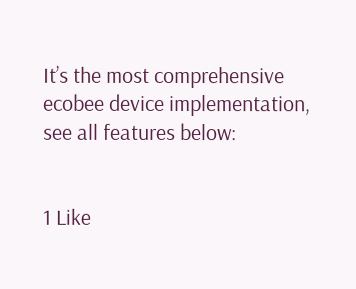It’s the most comprehensive ecobee device implementation, see all features below:


1 Like